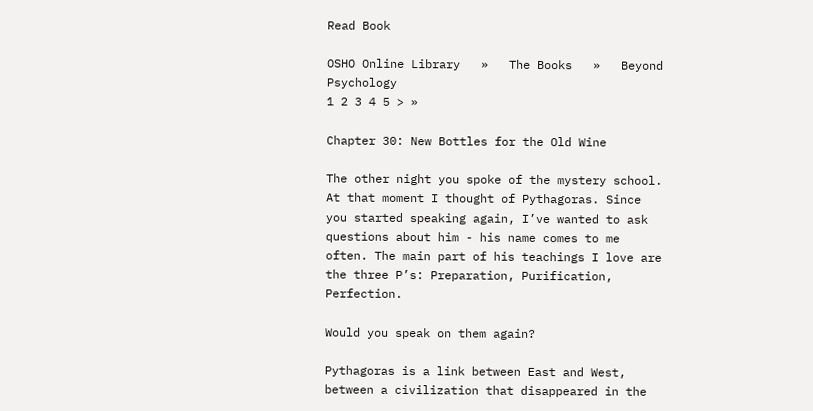Read Book

OSHO Online Library   »   The Books   »   Beyond Psychology
1 2 3 4 5 > »

Chapter 30: New Bottles for the Old Wine

The other night you spoke of the mystery school. At that moment I thought of Pythagoras. Since you started speaking again, I’ve wanted to ask questions about him - his name comes to me often. The main part of his teachings I love are the three P’s: Preparation, Purification, Perfection.

Would you speak on them again?

Pythagoras is a link between East and West, between a civilization that disappeared in the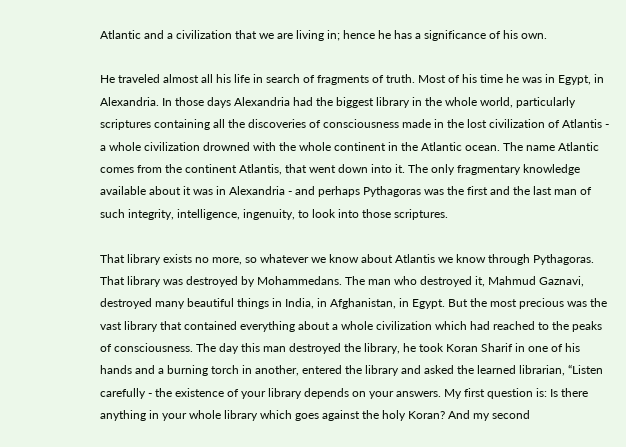Atlantic and a civilization that we are living in; hence he has a significance of his own.

He traveled almost all his life in search of fragments of truth. Most of his time he was in Egypt, in Alexandria. In those days Alexandria had the biggest library in the whole world, particularly scriptures containing all the discoveries of consciousness made in the lost civilization of Atlantis - a whole civilization drowned with the whole continent in the Atlantic ocean. The name Atlantic comes from the continent Atlantis, that went down into it. The only fragmentary knowledge available about it was in Alexandria - and perhaps Pythagoras was the first and the last man of such integrity, intelligence, ingenuity, to look into those scriptures.

That library exists no more, so whatever we know about Atlantis we know through Pythagoras. That library was destroyed by Mohammedans. The man who destroyed it, Mahmud Gaznavi, destroyed many beautiful things in India, in Afghanistan, in Egypt. But the most precious was the vast library that contained everything about a whole civilization which had reached to the peaks of consciousness. The day this man destroyed the library, he took Koran Sharif in one of his hands and a burning torch in another, entered the library and asked the learned librarian, “Listen carefully - the existence of your library depends on your answers. My first question is: Is there anything in your whole library which goes against the holy Koran? And my second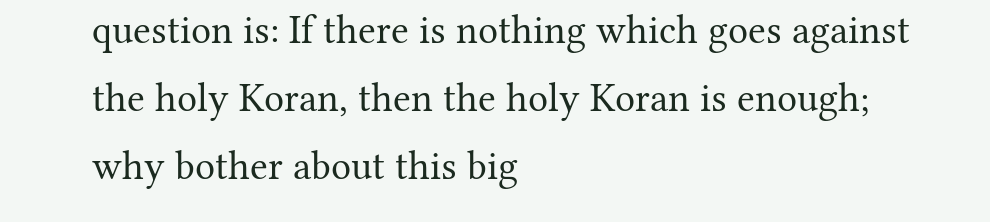question is: If there is nothing which goes against the holy Koran, then the holy Koran is enough; why bother about this big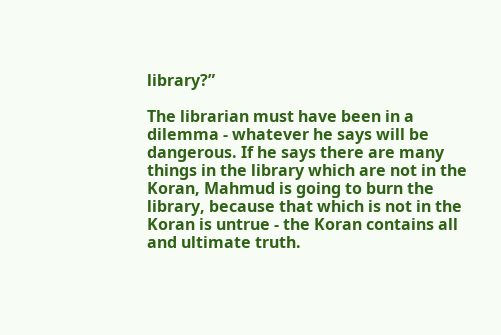library?”

The librarian must have been in a dilemma - whatever he says will be dangerous. If he says there are many things in the library which are not in the Koran, Mahmud is going to burn the library, because that which is not in the Koran is untrue - the Koran contains all and ultimate truth.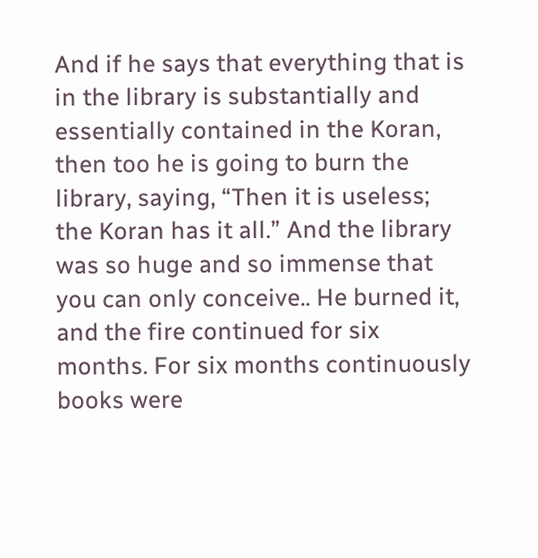And if he says that everything that is in the library is substantially and essentially contained in the Koran, then too he is going to burn the library, saying, “Then it is useless; the Koran has it all.” And the library was so huge and so immense that you can only conceive.. He burned it, and the fire continued for six months. For six months continuously books were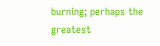burning; perhaps the greatest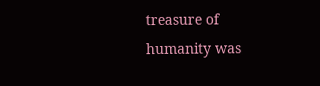treasure of humanity was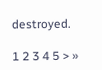destroyed.

1 2 3 4 5 > »